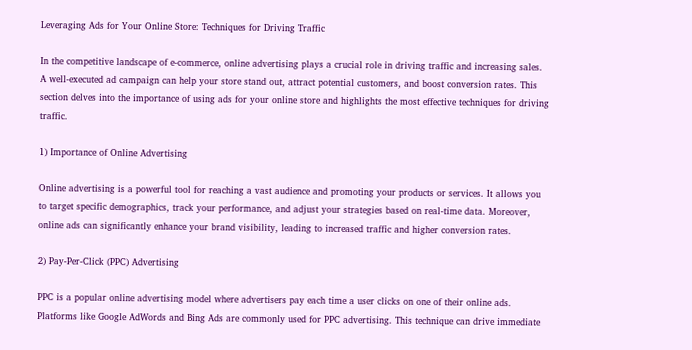Leveraging Ads for Your Online Store: Techniques for Driving Traffic

In the competitive landscape of e-commerce, online advertising plays a crucial role in driving traffic and increasing sales. A well-executed ad campaign can help your store stand out, attract potential customers, and boost conversion rates. This section delves into the importance of using ads for your online store and highlights the most effective techniques for driving traffic.

1) Importance of Online Advertising

Online advertising is a powerful tool for reaching a vast audience and promoting your products or services. It allows you to target specific demographics, track your performance, and adjust your strategies based on real-time data. Moreover, online ads can significantly enhance your brand visibility, leading to increased traffic and higher conversion rates.

2) Pay-Per-Click (PPC) Advertising

PPC is a popular online advertising model where advertisers pay each time a user clicks on one of their online ads. Platforms like Google AdWords and Bing Ads are commonly used for PPC advertising. This technique can drive immediate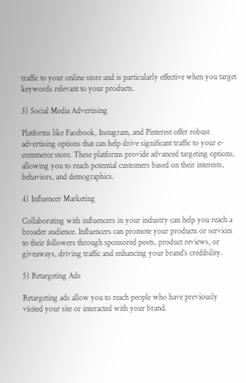traffic to your online store and is particularly effective when you target keywords relevant to your products.

3) Social Media Advertising

Platforms like Facebook, Instagram, and Pinterest offer robust advertising options that can help drive significant traffic to your e-commerce store. These platforms provide advanced targeting options, allowing you to reach potential customers based on their interests, behaviors, and demographics.

4) Influencer Marketing

Collaborating with influencers in your industry can help you reach a broader audience. Influencers can promote your products or services to their followers through sponsored posts, product reviews, or giveaways, driving traffic and enhancing your brand’s credibility.

5) Retargeting Ads

Retargeting ads allow you to reach people who have previously visited your site or interacted with your brand.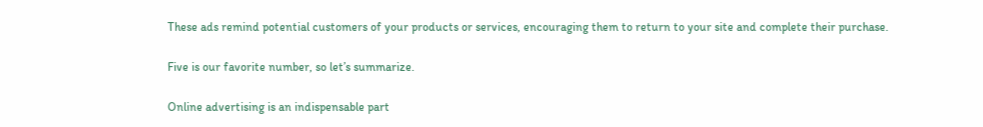These ads remind potential customers of your products or services, encouraging them to return to your site and complete their purchase.

Five is our favorite number, so let’s summarize.

Online advertising is an indispensable part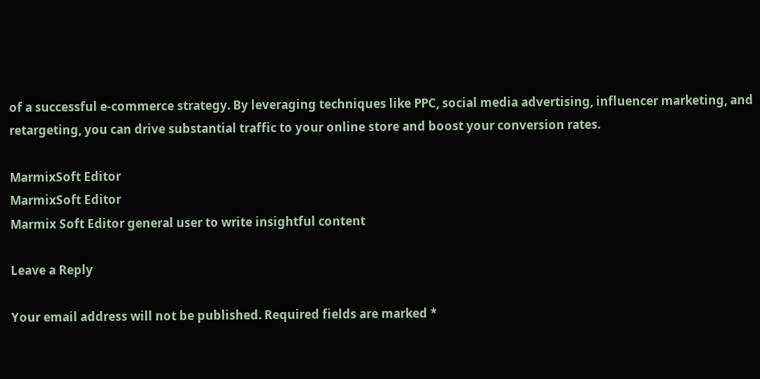of a successful e-commerce strategy. By leveraging techniques like PPC, social media advertising, influencer marketing, and retargeting, you can drive substantial traffic to your online store and boost your conversion rates.

MarmixSoft Editor
MarmixSoft Editor
Marmix Soft Editor general user to write insightful content

Leave a Reply

Your email address will not be published. Required fields are marked *